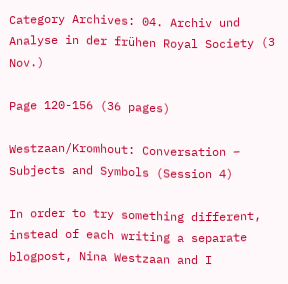Category Archives: 04. Archiv und Analyse in der frühen Royal Society (3 Nov.)

Page 120-156 (36 pages)

Westzaan/Kromhout: Conversation – Subjects and Symbols (Session 4)

In order to try something different, instead of each writing a separate blogpost, Nina Westzaan and I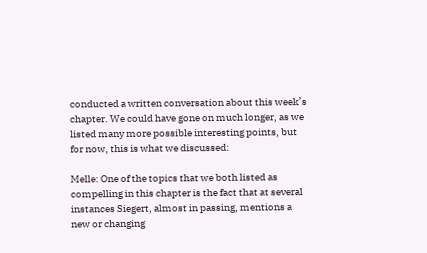conducted a written conversation about this week’s chapter. We could have gone on much longer, as we listed many more possible interesting points, but for now, this is what we discussed:

Melle: One of the topics that we both listed as compelling in this chapter is the fact that at several instances Siegert, almost in passing, mentions a new or changing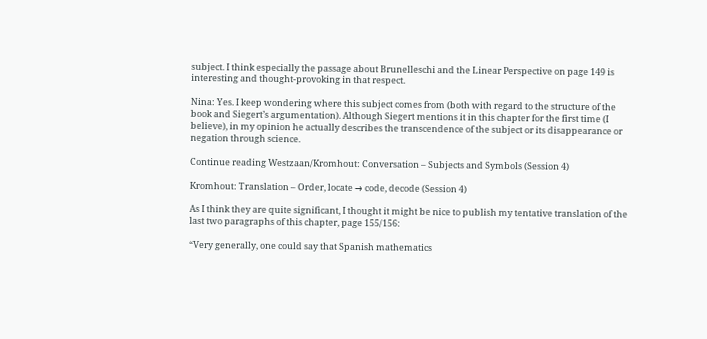subject. I think especially the passage about Brunelleschi and the Linear Perspective on page 149 is interesting and thought-provoking in that respect.

Nina: Yes. I keep wondering where this subject comes from (both with regard to the structure of the book and Siegert’s argumentation). Although Siegert mentions it in this chapter for the first time (I believe), in my opinion he actually describes the transcendence of the subject or its disappearance or negation through science.

Continue reading Westzaan/Kromhout: Conversation – Subjects and Symbols (Session 4)

Kromhout: Translation – Order, locate → code, decode (Session 4)

As I think they are quite significant, I thought it might be nice to publish my tentative translation of the last two paragraphs of this chapter, page 155/156:

“Very generally, one could say that Spanish mathematics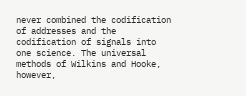never combined the codification of addresses and the codification of signals into one science. The universal methods of Wilkins and Hooke, however,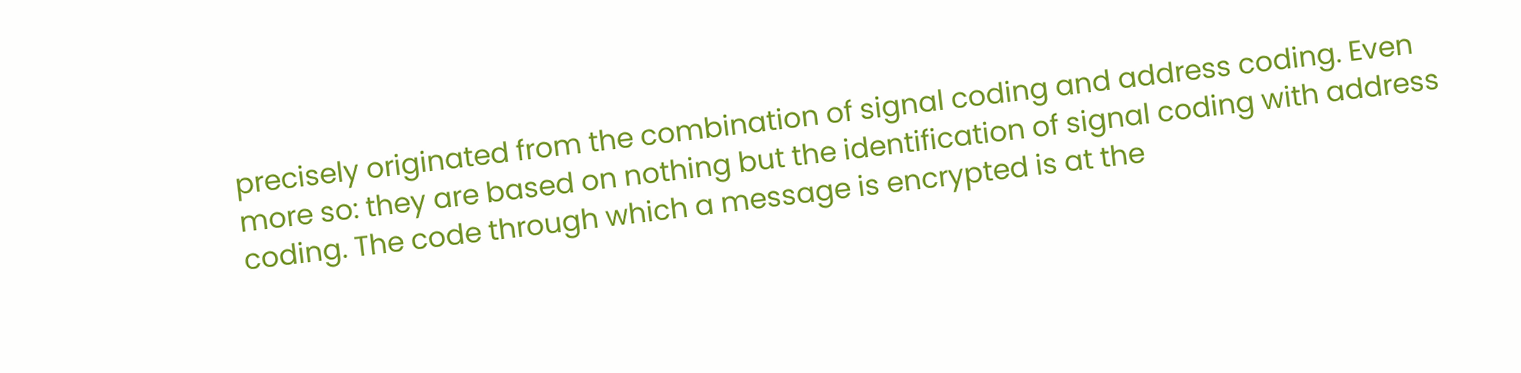precisely originated from the combination of signal coding and address coding. Even more so: they are based on nothing but the identification of signal coding with address coding. The code through which a message is encrypted is at the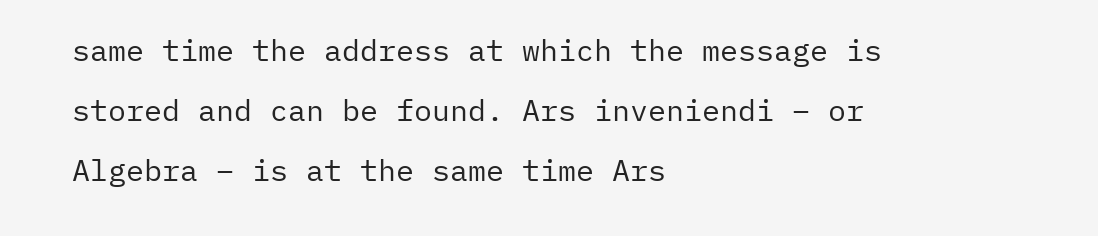same time the address at which the message is stored and can be found. Ars inveniendi – or Algebra – is at the same time Ars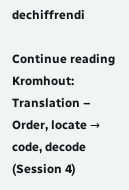dechiffrendi

Continue reading Kromhout: Translation – Order, locate → code, decode (Session 4)